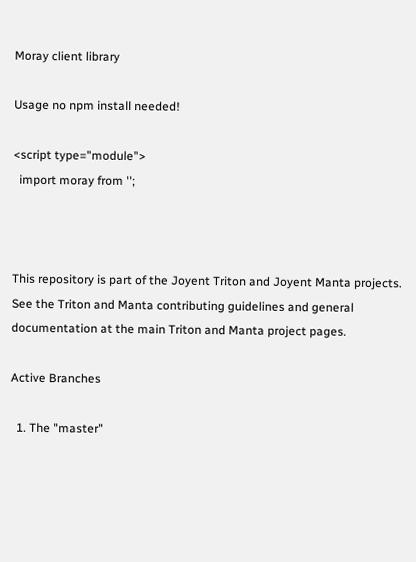Moray client library

Usage no npm install needed!

<script type="module">
  import moray from '';



This repository is part of the Joyent Triton and Joyent Manta projects. See the Triton and Manta contributing guidelines and general documentation at the main Triton and Manta project pages.

Active Branches

  1. The "master"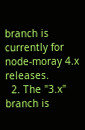branch is currently for node-moray 4.x releases.
  2. The "3.x" branch is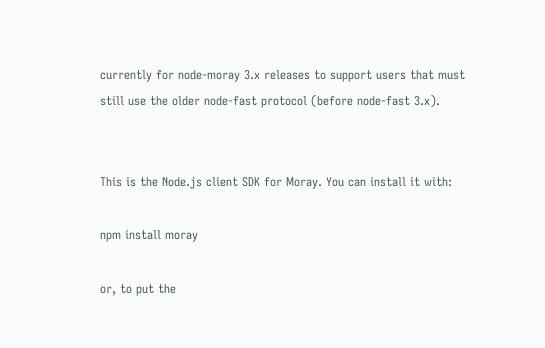currently for node-moray 3.x releases to support users that must still use the older node-fast protocol (before node-fast 3.x).


This is the Node.js client SDK for Moray. You can install it with:

npm install moray

or, to put the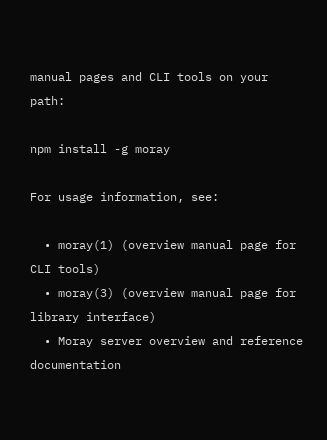manual pages and CLI tools on your path:

npm install -g moray

For usage information, see:

  • moray(1) (overview manual page for CLI tools)
  • moray(3) (overview manual page for library interface)
  • Moray server overview and reference documentation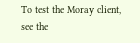To test the Moray client, see the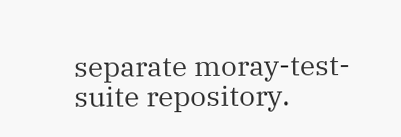separate moray-test-suite repository.